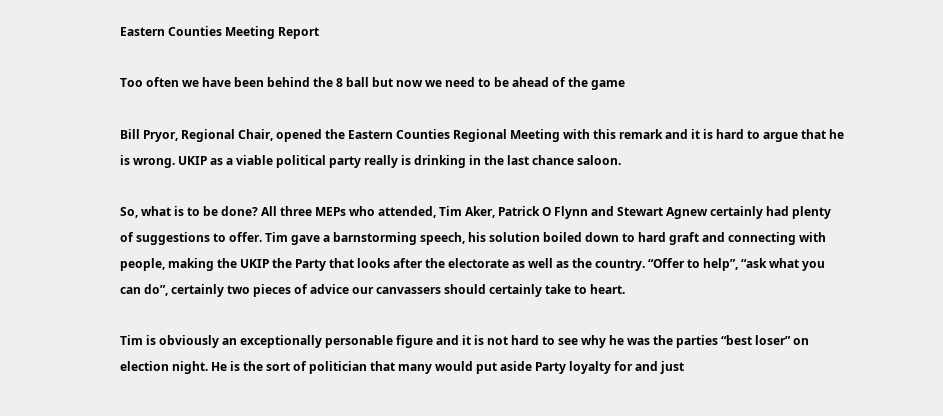Eastern Counties Meeting Report

Too often we have been behind the 8 ball but now we need to be ahead of the game

Bill Pryor, Regional Chair, opened the Eastern Counties Regional Meeting with this remark and it is hard to argue that he is wrong. UKIP as a viable political party really is drinking in the last chance saloon.

So, what is to be done? All three MEPs who attended, Tim Aker, Patrick O Flynn and Stewart Agnew certainly had plenty of suggestions to offer. Tim gave a barnstorming speech, his solution boiled down to hard graft and connecting with people, making the UKIP the Party that looks after the electorate as well as the country. “Offer to help”, “ask what you can do”, certainly two pieces of advice our canvassers should certainly take to heart.

Tim is obviously an exceptionally personable figure and it is not hard to see why he was the parties “best loser” on election night. He is the sort of politician that many would put aside Party loyalty for and just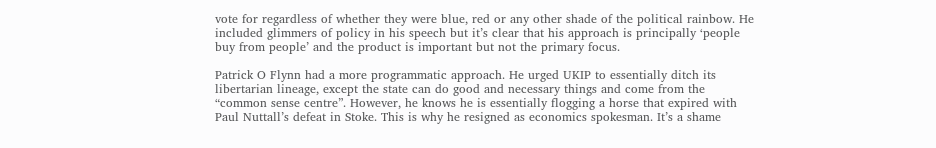vote for regardless of whether they were blue, red or any other shade of the political rainbow. He included glimmers of policy in his speech but it’s clear that his approach is principally ‘people buy from people’ and the product is important but not the primary focus.

Patrick O Flynn had a more programmatic approach. He urged UKIP to essentially ditch its libertarian lineage, except the state can do good and necessary things and come from the “common sense centre”. However, he knows he is essentially flogging a horse that expired with Paul Nuttall’s defeat in Stoke. This is why he resigned as economics spokesman. It’s a shame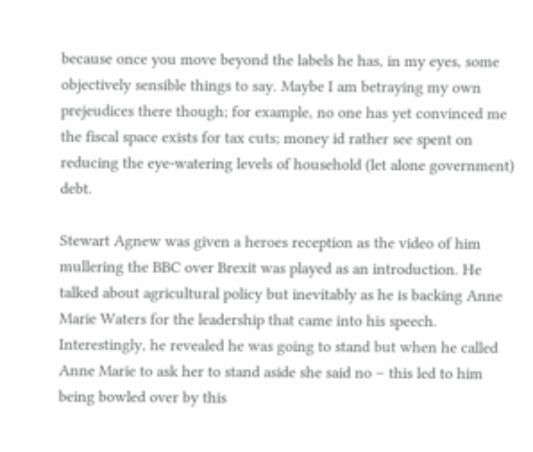because once you move beyond the labels he has, in my eyes, some objectively sensible things to say. Maybe I am betraying my own prejeudices there though; for example, no one has yet convinced me the fiscal space exists for tax cuts; money id rather see spent on reducing the eye-watering levels of household (let alone government) debt.

Stewart Agnew was given a heroes reception as the video of him mullering the BBC over Brexit was played as an introduction. He talked about agricultural policy but inevitably as he is backing Anne Marie Waters for the leadership that came into his speech. Interestingly, he revealed he was going to stand but when he called Anne Marie to ask her to stand aside she said no – this led to him being bowled over by this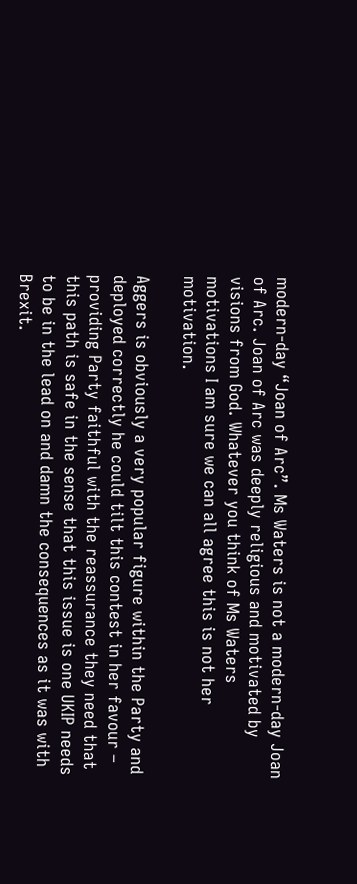modern-day “Joan of Arc”. Ms Waters is not a modern-day Joan of Arc. Joan of Arc was deeply religious and motivated by visions from God. Whatever you think of Ms Waters motivations I am sure we can all agree this is not her motivation.

Aggers is obviously a very popular figure within the Party and deployed correctly he could tilt this contest in her favour – providing Party faithful with the reassurance they need that this path is safe in the sense that this issue is one UKIP needs to be in the lead on and damn the consequences as it was with Brexit.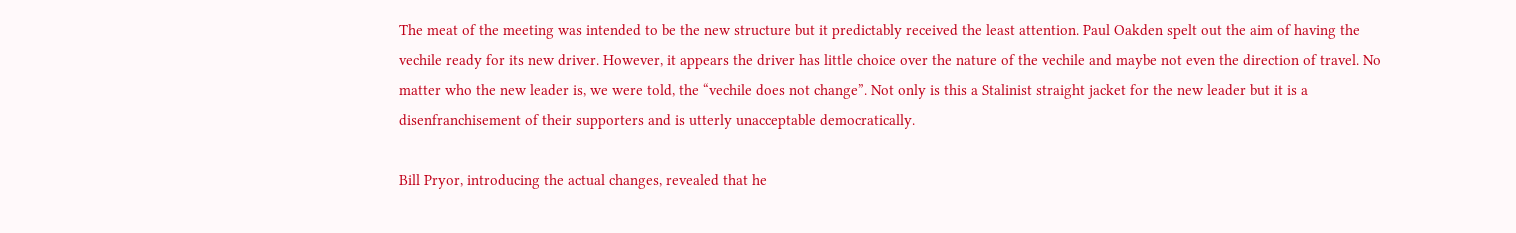The meat of the meeting was intended to be the new structure but it predictably received the least attention. Paul Oakden spelt out the aim of having the vechile ready for its new driver. However, it appears the driver has little choice over the nature of the vechile and maybe not even the direction of travel. No matter who the new leader is, we were told, the “vechile does not change”. Not only is this a Stalinist straight jacket for the new leader but it is a disenfranchisement of their supporters and is utterly unacceptable democratically.

Bill Pryor, introducing the actual changes, revealed that he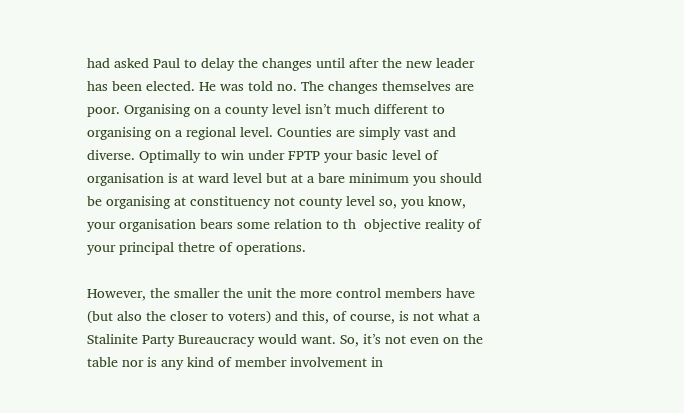had asked Paul to delay the changes until after the new leader has been elected. He was told no. The changes themselves are poor. Organising on a county level isn’t much different to organising on a regional level. Counties are simply vast and diverse. Optimally to win under FPTP your basic level of organisation is at ward level but at a bare minimum you should be organising at constituency not county level so, you know, your organisation bears some relation to th  objective reality of your principal thetre of operations.

However, the smaller the unit the more control members have (but also the closer to voters) and this, of course, is not what a Stalinite Party Bureaucracy would want. So, it’s not even on the table nor is any kind of member involvement in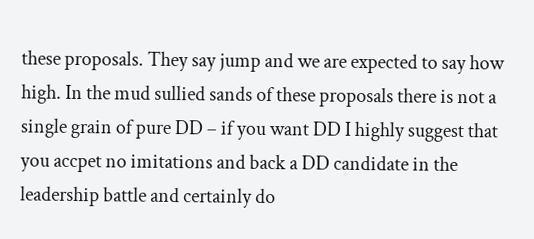these proposals. They say jump and we are expected to say how high. In the mud sullied sands of these proposals there is not a single grain of pure DD – if you want DD I highly suggest that you accpet no imitations and back a DD candidate in the leadership battle and certainly do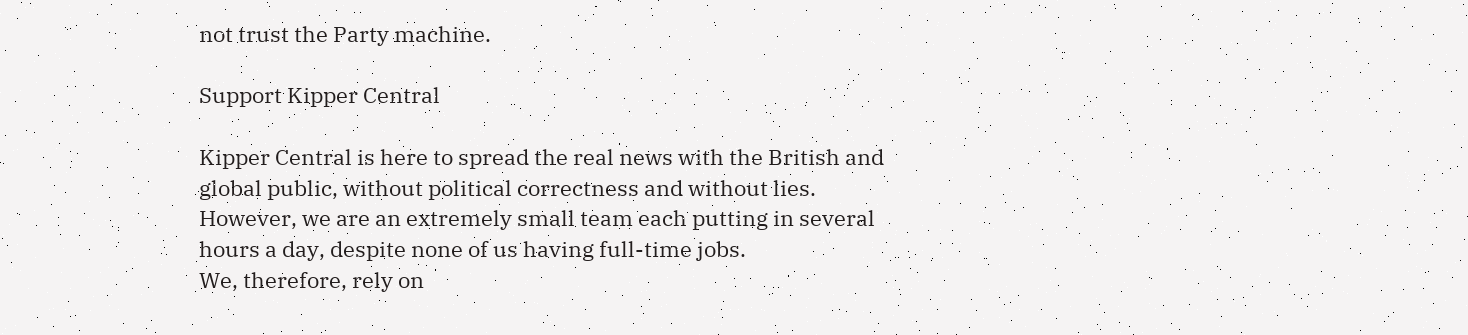not trust the Party machine.

Support Kipper Central

Kipper Central is here to spread the real news with the British and global public, without political correctness and without lies.
However, we are an extremely small team each putting in several hours a day, despite none of us having full-time jobs.
We, therefore, rely on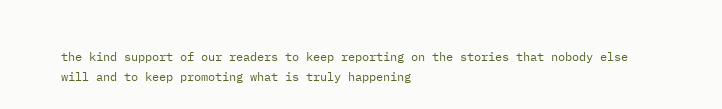the kind support of our readers to keep reporting on the stories that nobody else will and to keep promoting what is truly happening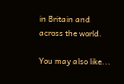in Britain and across the world.

You may also like...